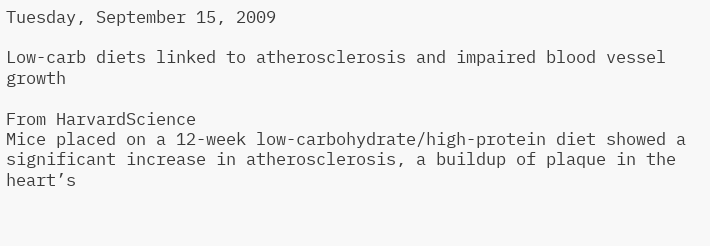Tuesday, September 15, 2009

Low-carb diets linked to atherosclerosis and impaired blood vessel growth

From HarvardScience
Mice placed on a 12-week low-carbohydrate/high-protein diet showed a significant increase in atherosclerosis, a buildup of plaque in the heart’s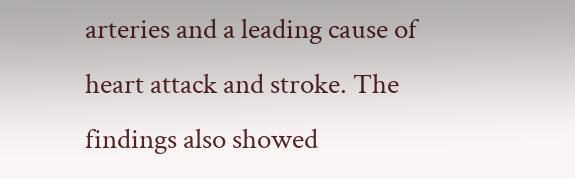arteries and a leading cause of heart attack and stroke. The findings also showed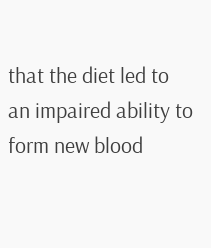that the diet led to an impaired ability to form new blood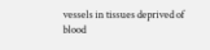vessels in tissues deprived of blood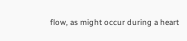flow, as might occur during a heart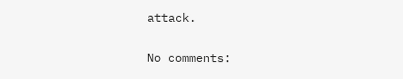attack.

No comments: